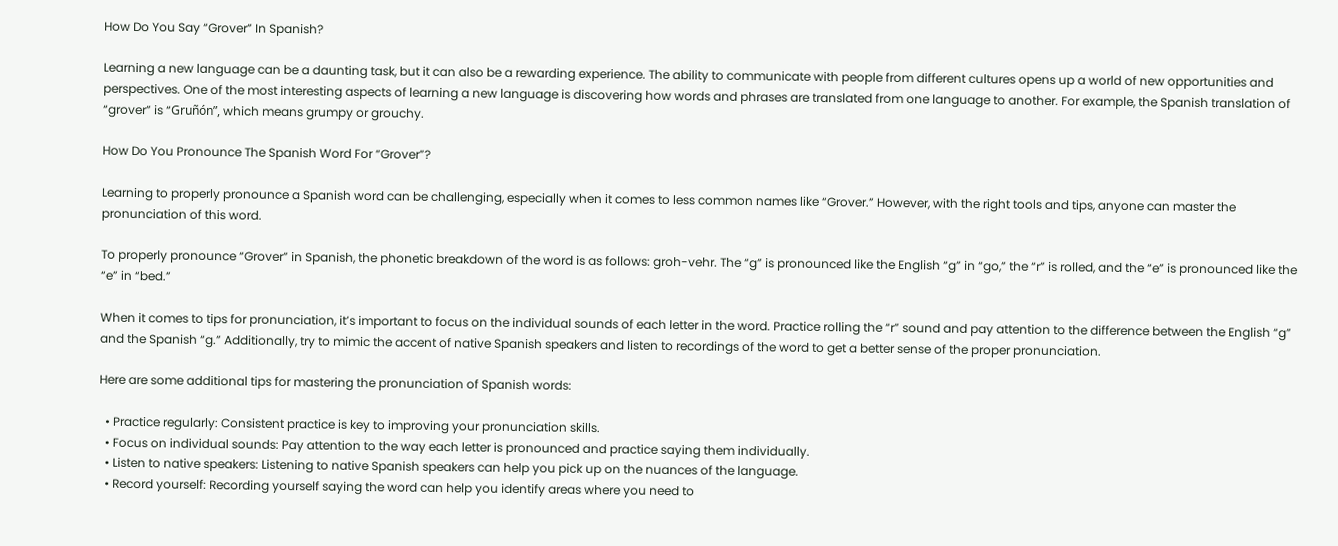How Do You Say “Grover” In Spanish?

Learning a new language can be a daunting task, but it can also be a rewarding experience. The ability to communicate with people from different cultures opens up a world of new opportunities and perspectives. One of the most interesting aspects of learning a new language is discovering how words and phrases are translated from one language to another. For example, the Spanish translation of “grover” is “Gruñón”, which means grumpy or grouchy.

How Do You Pronounce The Spanish Word For “Grover”?

Learning to properly pronounce a Spanish word can be challenging, especially when it comes to less common names like “Grover.” However, with the right tools and tips, anyone can master the pronunciation of this word.

To properly pronounce “Grover” in Spanish, the phonetic breakdown of the word is as follows: groh-vehr. The “g” is pronounced like the English “g” in “go,” the “r” is rolled, and the “e” is pronounced like the “e” in “bed.”

When it comes to tips for pronunciation, it’s important to focus on the individual sounds of each letter in the word. Practice rolling the “r” sound and pay attention to the difference between the English “g” and the Spanish “g.” Additionally, try to mimic the accent of native Spanish speakers and listen to recordings of the word to get a better sense of the proper pronunciation.

Here are some additional tips for mastering the pronunciation of Spanish words:

  • Practice regularly: Consistent practice is key to improving your pronunciation skills.
  • Focus on individual sounds: Pay attention to the way each letter is pronounced and practice saying them individually.
  • Listen to native speakers: Listening to native Spanish speakers can help you pick up on the nuances of the language.
  • Record yourself: Recording yourself saying the word can help you identify areas where you need to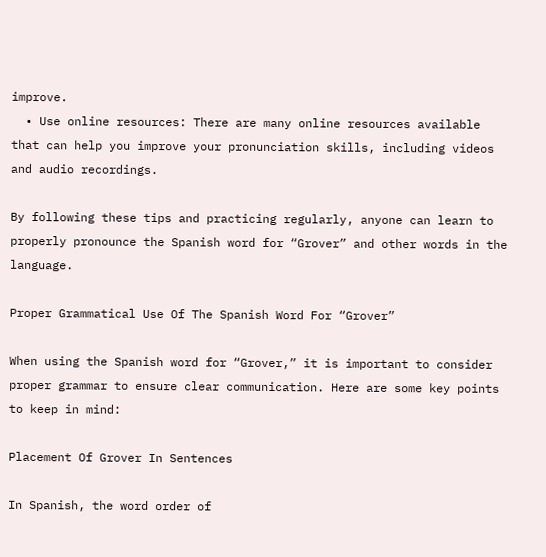improve.
  • Use online resources: There are many online resources available that can help you improve your pronunciation skills, including videos and audio recordings.

By following these tips and practicing regularly, anyone can learn to properly pronounce the Spanish word for “Grover” and other words in the language.

Proper Grammatical Use Of The Spanish Word For “Grover”

When using the Spanish word for “Grover,” it is important to consider proper grammar to ensure clear communication. Here are some key points to keep in mind:

Placement Of Grover In Sentences

In Spanish, the word order of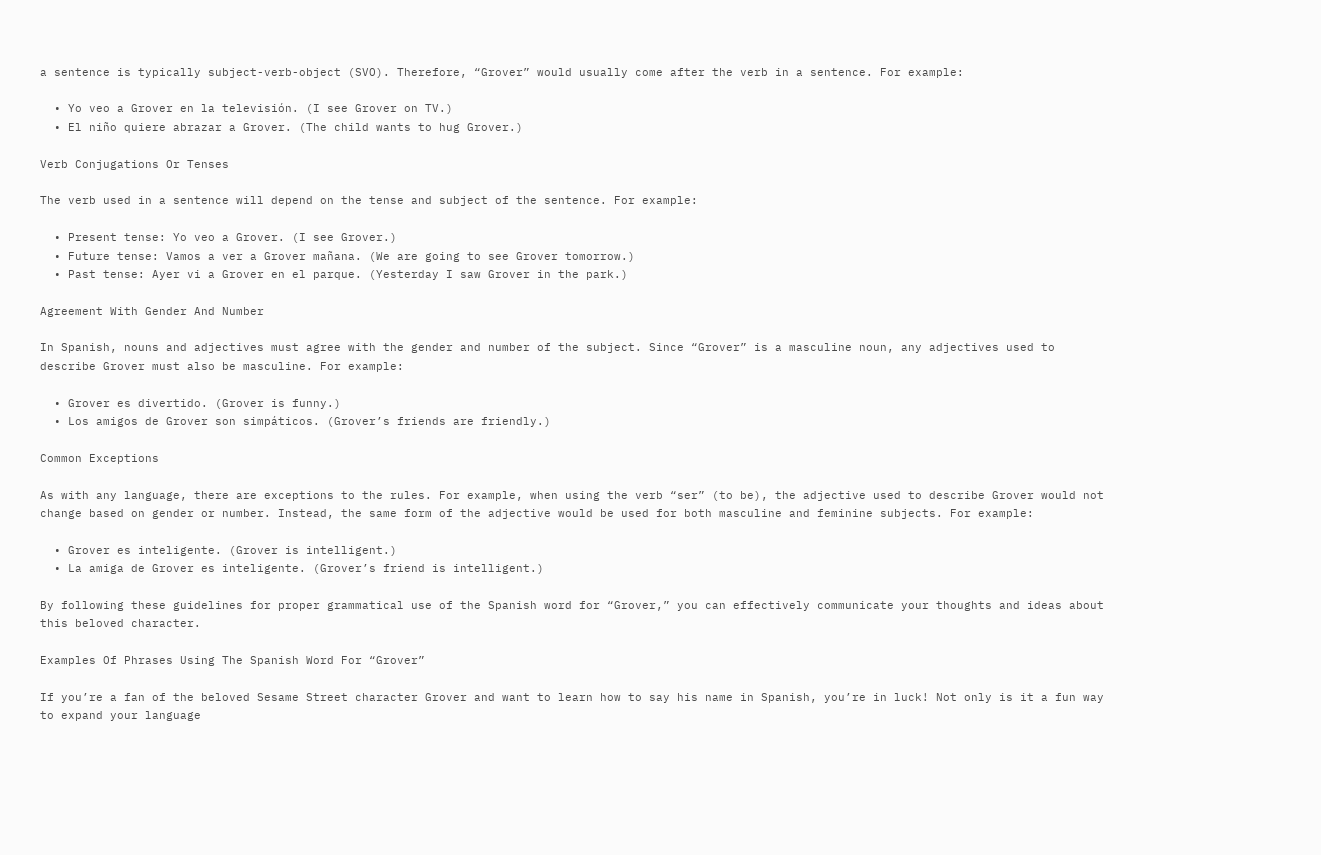a sentence is typically subject-verb-object (SVO). Therefore, “Grover” would usually come after the verb in a sentence. For example:

  • Yo veo a Grover en la televisión. (I see Grover on TV.)
  • El niño quiere abrazar a Grover. (The child wants to hug Grover.)

Verb Conjugations Or Tenses

The verb used in a sentence will depend on the tense and subject of the sentence. For example:

  • Present tense: Yo veo a Grover. (I see Grover.)
  • Future tense: Vamos a ver a Grover mañana. (We are going to see Grover tomorrow.)
  • Past tense: Ayer vi a Grover en el parque. (Yesterday I saw Grover in the park.)

Agreement With Gender And Number

In Spanish, nouns and adjectives must agree with the gender and number of the subject. Since “Grover” is a masculine noun, any adjectives used to describe Grover must also be masculine. For example:

  • Grover es divertido. (Grover is funny.)
  • Los amigos de Grover son simpáticos. (Grover’s friends are friendly.)

Common Exceptions

As with any language, there are exceptions to the rules. For example, when using the verb “ser” (to be), the adjective used to describe Grover would not change based on gender or number. Instead, the same form of the adjective would be used for both masculine and feminine subjects. For example:

  • Grover es inteligente. (Grover is intelligent.)
  • La amiga de Grover es inteligente. (Grover’s friend is intelligent.)

By following these guidelines for proper grammatical use of the Spanish word for “Grover,” you can effectively communicate your thoughts and ideas about this beloved character.

Examples Of Phrases Using The Spanish Word For “Grover”

If you’re a fan of the beloved Sesame Street character Grover and want to learn how to say his name in Spanish, you’re in luck! Not only is it a fun way to expand your language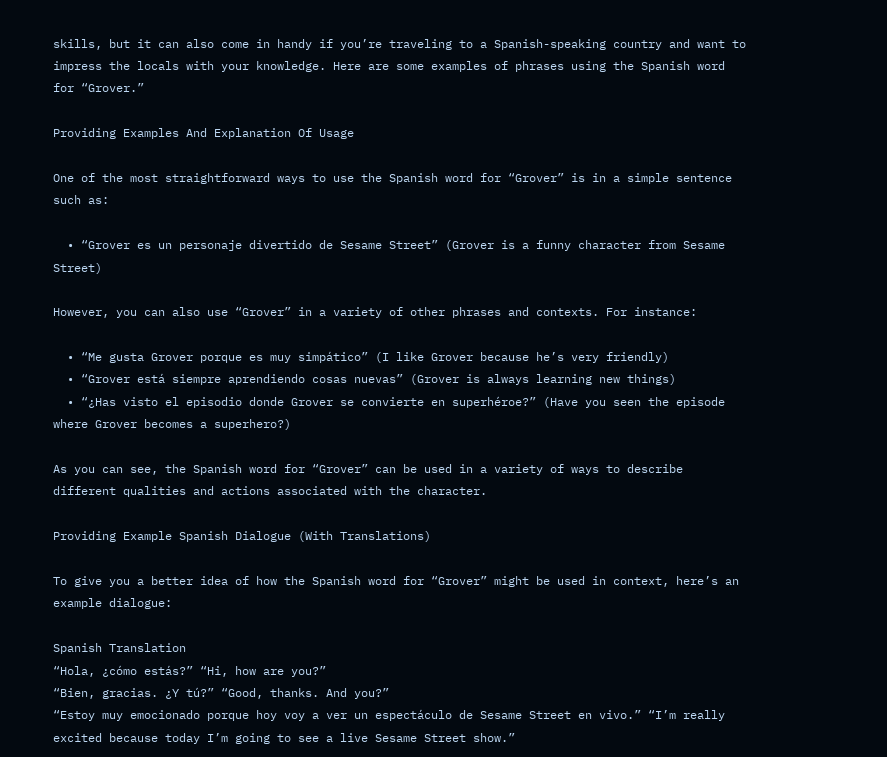skills, but it can also come in handy if you’re traveling to a Spanish-speaking country and want to impress the locals with your knowledge. Here are some examples of phrases using the Spanish word for “Grover.”

Providing Examples And Explanation Of Usage

One of the most straightforward ways to use the Spanish word for “Grover” is in a simple sentence such as:

  • “Grover es un personaje divertido de Sesame Street” (Grover is a funny character from Sesame Street)

However, you can also use “Grover” in a variety of other phrases and contexts. For instance:

  • “Me gusta Grover porque es muy simpático” (I like Grover because he’s very friendly)
  • “Grover está siempre aprendiendo cosas nuevas” (Grover is always learning new things)
  • “¿Has visto el episodio donde Grover se convierte en superhéroe?” (Have you seen the episode where Grover becomes a superhero?)

As you can see, the Spanish word for “Grover” can be used in a variety of ways to describe different qualities and actions associated with the character.

Providing Example Spanish Dialogue (With Translations)

To give you a better idea of how the Spanish word for “Grover” might be used in context, here’s an example dialogue:

Spanish Translation
“Hola, ¿cómo estás?” “Hi, how are you?”
“Bien, gracias. ¿Y tú?” “Good, thanks. And you?”
“Estoy muy emocionado porque hoy voy a ver un espectáculo de Sesame Street en vivo.” “I’m really excited because today I’m going to see a live Sesame Street show.”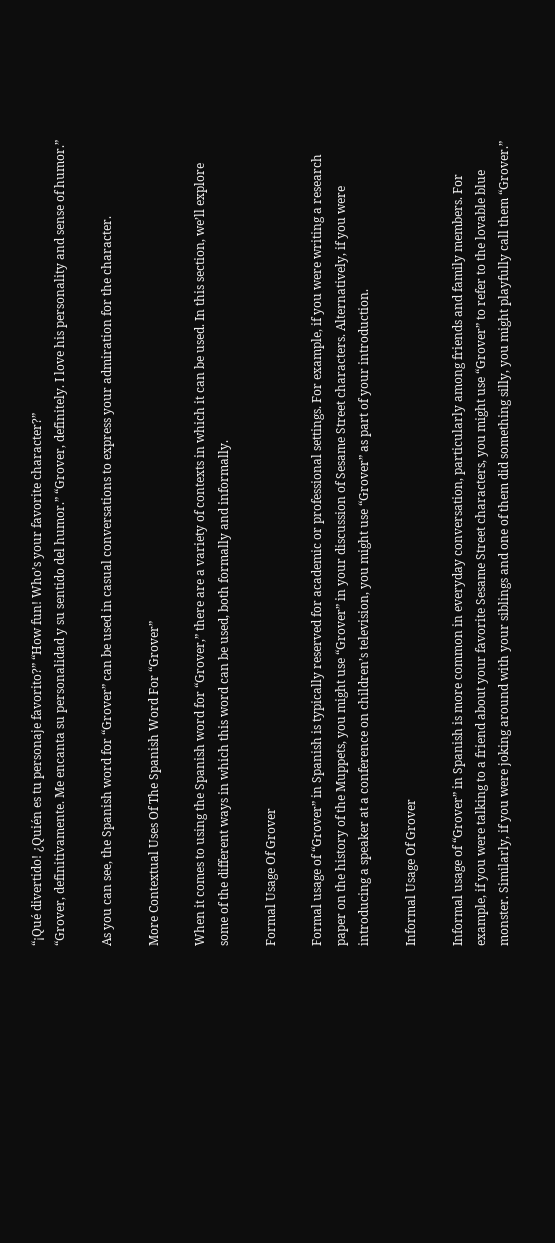“¡Qué divertido! ¿Quién es tu personaje favorito?” “How fun! Who’s your favorite character?”
“Grover, definitivamente. Me encanta su personalidad y su sentido del humor.” “Grover, definitely. I love his personality and sense of humor.”

As you can see, the Spanish word for “Grover” can be used in casual conversations to express your admiration for the character.

More Contextual Uses Of The Spanish Word For “Grover”

When it comes to using the Spanish word for “Grover,” there are a variety of contexts in which it can be used. In this section, we’ll explore some of the different ways in which this word can be used, both formally and informally.

Formal Usage Of Grover

Formal usage of “Grover” in Spanish is typically reserved for academic or professional settings. For example, if you were writing a research paper on the history of the Muppets, you might use “Grover” in your discussion of Sesame Street characters. Alternatively, if you were introducing a speaker at a conference on children’s television, you might use “Grover” as part of your introduction.

Informal Usage Of Grover

Informal usage of “Grover” in Spanish is more common in everyday conversation, particularly among friends and family members. For example, if you were talking to a friend about your favorite Sesame Street characters, you might use “Grover” to refer to the lovable blue monster. Similarly, if you were joking around with your siblings and one of them did something silly, you might playfully call them “Grover.”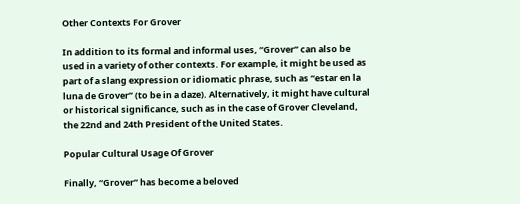Other Contexts For Grover

In addition to its formal and informal uses, “Grover” can also be used in a variety of other contexts. For example, it might be used as part of a slang expression or idiomatic phrase, such as “estar en la luna de Grover” (to be in a daze). Alternatively, it might have cultural or historical significance, such as in the case of Grover Cleveland, the 22nd and 24th President of the United States.

Popular Cultural Usage Of Grover

Finally, “Grover” has become a beloved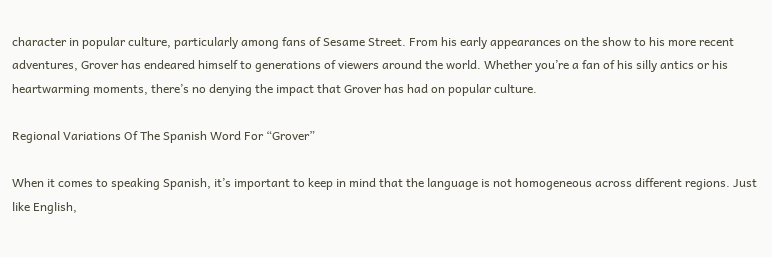character in popular culture, particularly among fans of Sesame Street. From his early appearances on the show to his more recent adventures, Grover has endeared himself to generations of viewers around the world. Whether you’re a fan of his silly antics or his heartwarming moments, there’s no denying the impact that Grover has had on popular culture.

Regional Variations Of The Spanish Word For “Grover”

When it comes to speaking Spanish, it’s important to keep in mind that the language is not homogeneous across different regions. Just like English,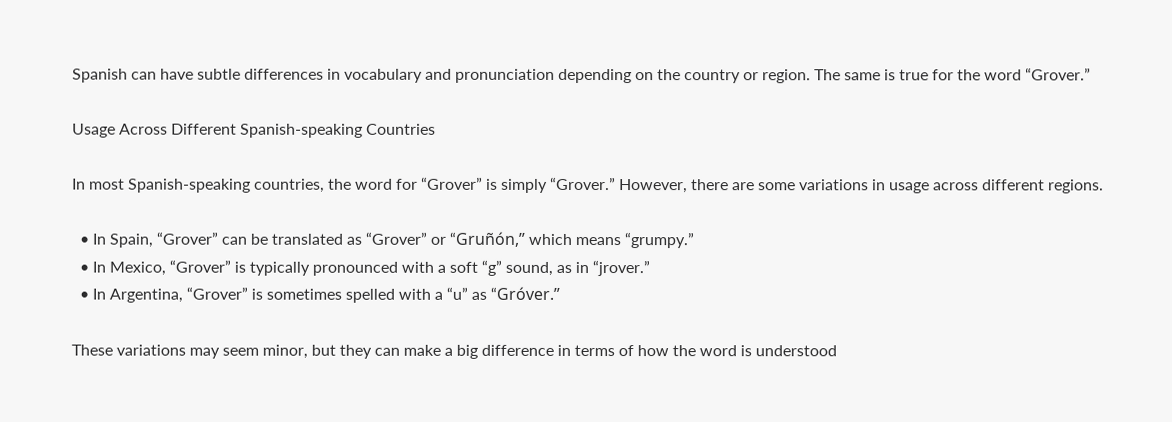Spanish can have subtle differences in vocabulary and pronunciation depending on the country or region. The same is true for the word “Grover.”

Usage Across Different Spanish-speaking Countries

In most Spanish-speaking countries, the word for “Grover” is simply “Grover.” However, there are some variations in usage across different regions.

  • In Spain, “Grover” can be translated as “Grover” or “Gruñón,” which means “grumpy.”
  • In Mexico, “Grover” is typically pronounced with a soft “g” sound, as in “jrover.”
  • In Argentina, “Grover” is sometimes spelled with a “u” as “Gróver.”

These variations may seem minor, but they can make a big difference in terms of how the word is understood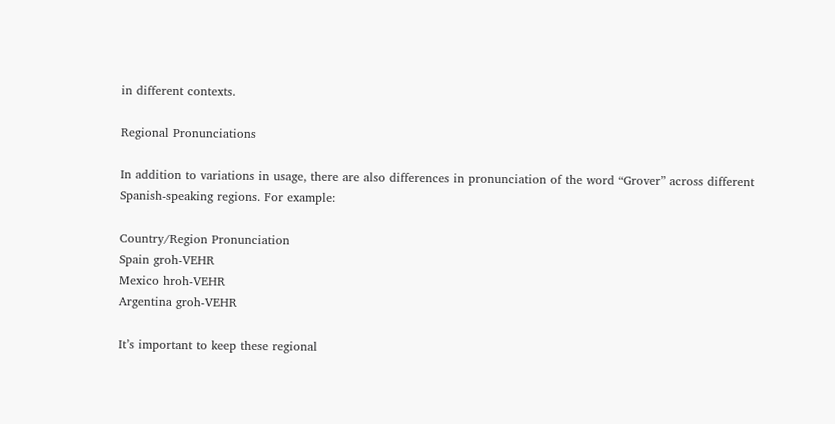in different contexts.

Regional Pronunciations

In addition to variations in usage, there are also differences in pronunciation of the word “Grover” across different Spanish-speaking regions. For example:

Country/Region Pronunciation
Spain groh-VEHR
Mexico hroh-VEHR
Argentina groh-VEHR

It’s important to keep these regional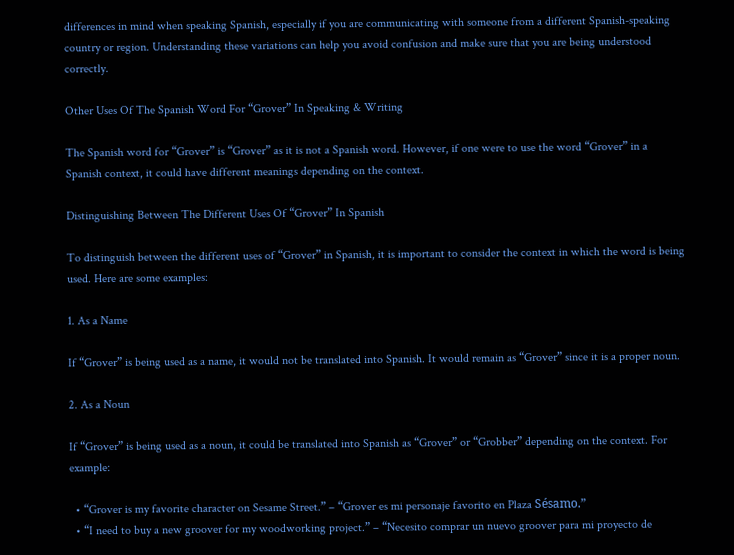differences in mind when speaking Spanish, especially if you are communicating with someone from a different Spanish-speaking country or region. Understanding these variations can help you avoid confusion and make sure that you are being understood correctly.

Other Uses Of The Spanish Word For “Grover” In Speaking & Writing

The Spanish word for “Grover” is “Grover” as it is not a Spanish word. However, if one were to use the word “Grover” in a Spanish context, it could have different meanings depending on the context.

Distinguishing Between The Different Uses Of “Grover” In Spanish

To distinguish between the different uses of “Grover” in Spanish, it is important to consider the context in which the word is being used. Here are some examples:

1. As a Name

If “Grover” is being used as a name, it would not be translated into Spanish. It would remain as “Grover” since it is a proper noun.

2. As a Noun

If “Grover” is being used as a noun, it could be translated into Spanish as “Grover” or “Grobber” depending on the context. For example:

  • “Grover is my favorite character on Sesame Street.” – “Grover es mi personaje favorito en Plaza Sésamo.”
  • “I need to buy a new groover for my woodworking project.” – “Necesito comprar un nuevo groover para mi proyecto de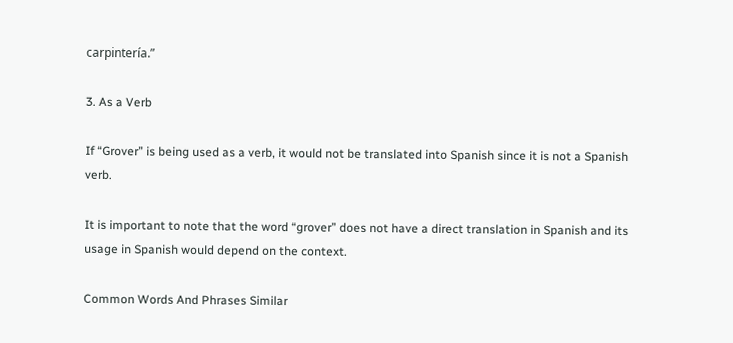carpintería.”

3. As a Verb

If “Grover” is being used as a verb, it would not be translated into Spanish since it is not a Spanish verb.

It is important to note that the word “grover” does not have a direct translation in Spanish and its usage in Spanish would depend on the context.

Common Words And Phrases Similar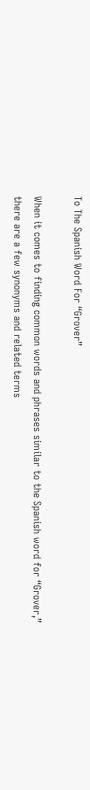To The Spanish Word For “Grover”

When it comes to finding common words and phrases similar to the Spanish word for “Grover,” there are a few synonyms and related terms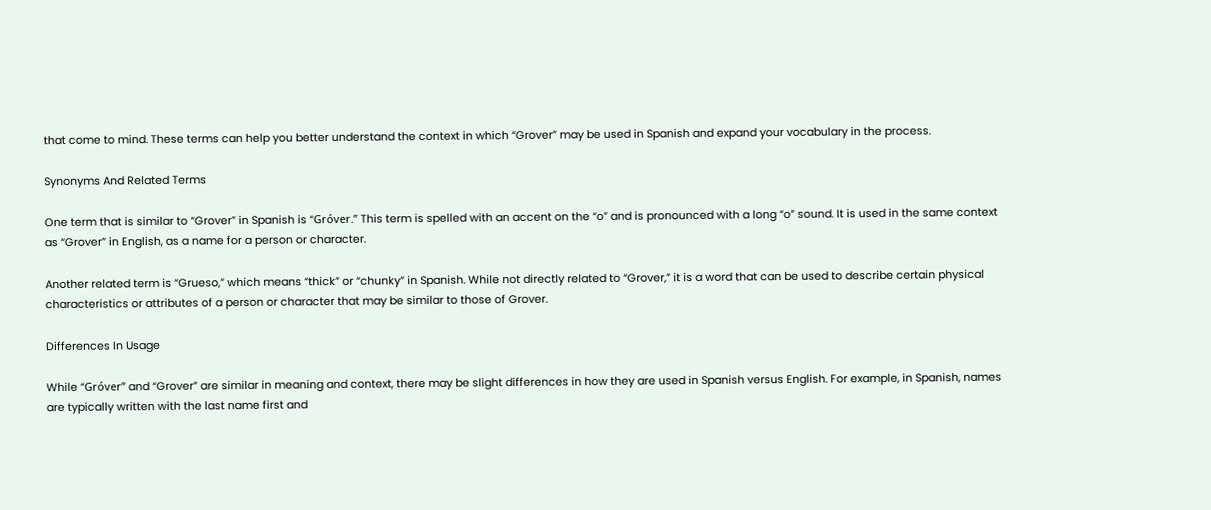that come to mind. These terms can help you better understand the context in which “Grover” may be used in Spanish and expand your vocabulary in the process.

Synonyms And Related Terms

One term that is similar to “Grover” in Spanish is “Gróver.” This term is spelled with an accent on the “o” and is pronounced with a long “o” sound. It is used in the same context as “Grover” in English, as a name for a person or character.

Another related term is “Grueso,” which means “thick” or “chunky” in Spanish. While not directly related to “Grover,” it is a word that can be used to describe certain physical characteristics or attributes of a person or character that may be similar to those of Grover.

Differences In Usage

While “Gróver” and “Grover” are similar in meaning and context, there may be slight differences in how they are used in Spanish versus English. For example, in Spanish, names are typically written with the last name first and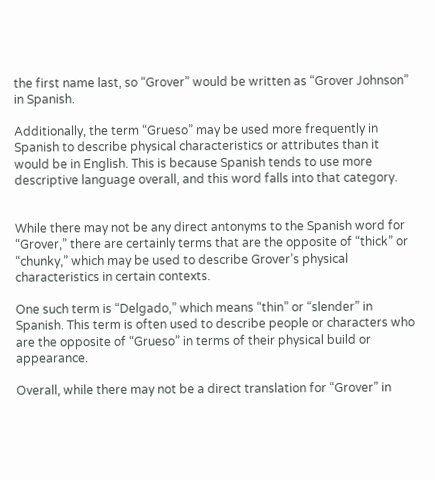the first name last, so “Grover” would be written as “Grover Johnson” in Spanish.

Additionally, the term “Grueso” may be used more frequently in Spanish to describe physical characteristics or attributes than it would be in English. This is because Spanish tends to use more descriptive language overall, and this word falls into that category.


While there may not be any direct antonyms to the Spanish word for “Grover,” there are certainly terms that are the opposite of “thick” or “chunky,” which may be used to describe Grover’s physical characteristics in certain contexts.

One such term is “Delgado,” which means “thin” or “slender” in Spanish. This term is often used to describe people or characters who are the opposite of “Grueso” in terms of their physical build or appearance.

Overall, while there may not be a direct translation for “Grover” in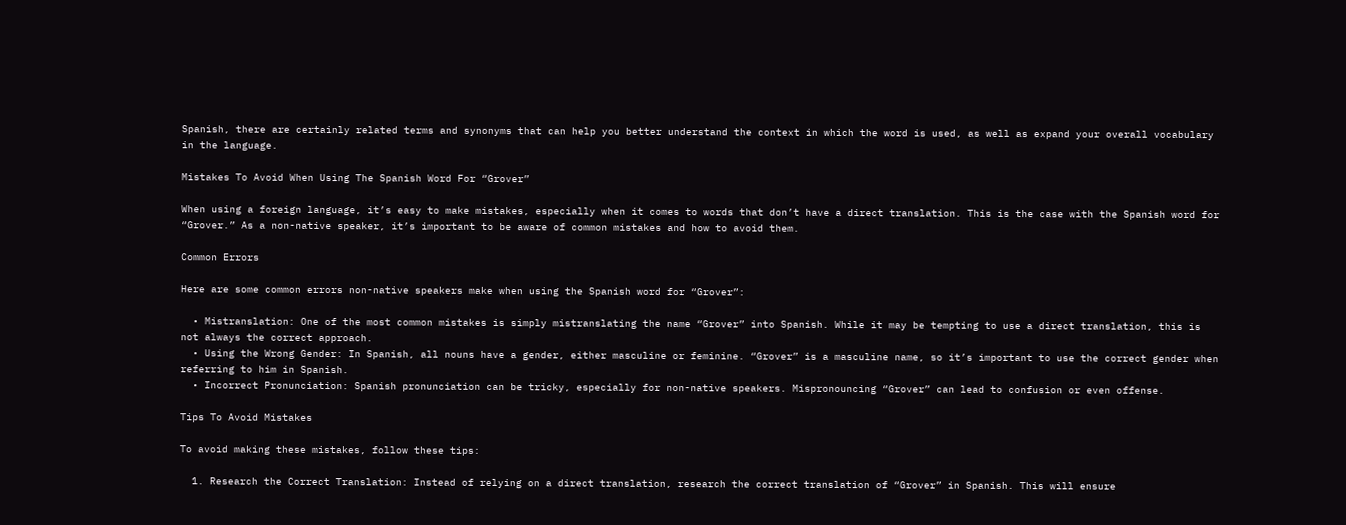Spanish, there are certainly related terms and synonyms that can help you better understand the context in which the word is used, as well as expand your overall vocabulary in the language.

Mistakes To Avoid When Using The Spanish Word For “Grover”

When using a foreign language, it’s easy to make mistakes, especially when it comes to words that don’t have a direct translation. This is the case with the Spanish word for “Grover.” As a non-native speaker, it’s important to be aware of common mistakes and how to avoid them.

Common Errors

Here are some common errors non-native speakers make when using the Spanish word for “Grover”:

  • Mistranslation: One of the most common mistakes is simply mistranslating the name “Grover” into Spanish. While it may be tempting to use a direct translation, this is not always the correct approach.
  • Using the Wrong Gender: In Spanish, all nouns have a gender, either masculine or feminine. “Grover” is a masculine name, so it’s important to use the correct gender when referring to him in Spanish.
  • Incorrect Pronunciation: Spanish pronunciation can be tricky, especially for non-native speakers. Mispronouncing “Grover” can lead to confusion or even offense.

Tips To Avoid Mistakes

To avoid making these mistakes, follow these tips:

  1. Research the Correct Translation: Instead of relying on a direct translation, research the correct translation of “Grover” in Spanish. This will ensure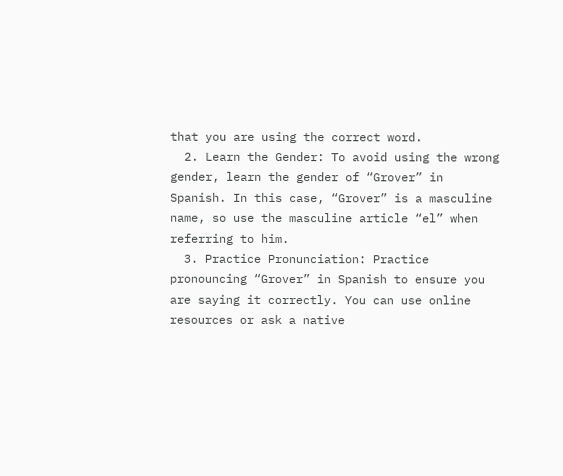that you are using the correct word.
  2. Learn the Gender: To avoid using the wrong gender, learn the gender of “Grover” in Spanish. In this case, “Grover” is a masculine name, so use the masculine article “el” when referring to him.
  3. Practice Pronunciation: Practice pronouncing “Grover” in Spanish to ensure you are saying it correctly. You can use online resources or ask a native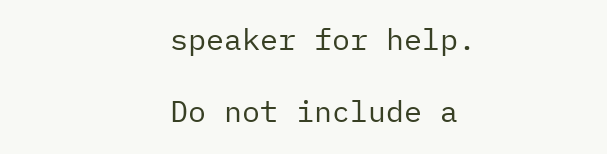speaker for help.

Do not include a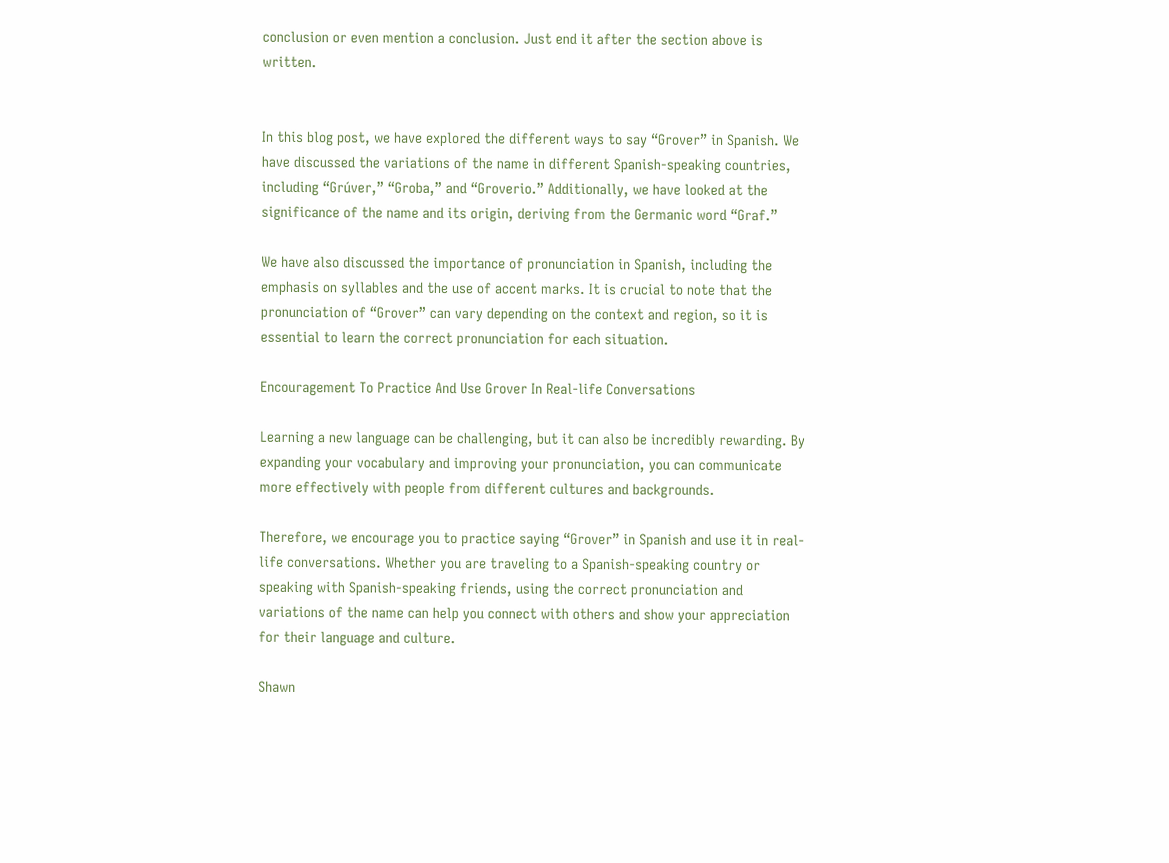conclusion or even mention a conclusion. Just end it after the section above is written.


In this blog post, we have explored the different ways to say “Grover” in Spanish. We have discussed the variations of the name in different Spanish-speaking countries, including “Grúver,” “Groba,” and “Groverio.” Additionally, we have looked at the significance of the name and its origin, deriving from the Germanic word “Graf.”

We have also discussed the importance of pronunciation in Spanish, including the emphasis on syllables and the use of accent marks. It is crucial to note that the pronunciation of “Grover” can vary depending on the context and region, so it is essential to learn the correct pronunciation for each situation.

Encouragement To Practice And Use Grover In Real-life Conversations

Learning a new language can be challenging, but it can also be incredibly rewarding. By expanding your vocabulary and improving your pronunciation, you can communicate more effectively with people from different cultures and backgrounds.

Therefore, we encourage you to practice saying “Grover” in Spanish and use it in real-life conversations. Whether you are traveling to a Spanish-speaking country or speaking with Spanish-speaking friends, using the correct pronunciation and variations of the name can help you connect with others and show your appreciation for their language and culture.

Shawn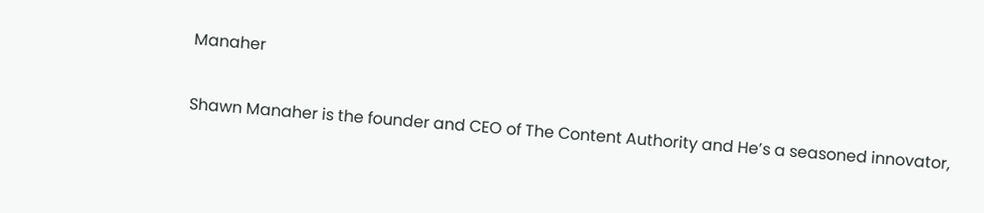Manaher

Shawn Manaher is the founder and CEO of The Content Authority and He’s a seasoned innovator,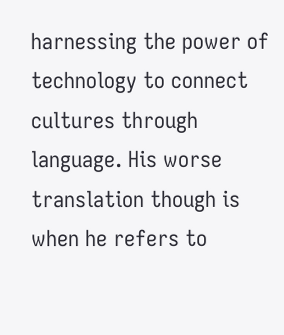harnessing the power of technology to connect cultures through language. His worse translation though is when he refers to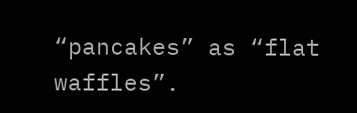“pancakes” as “flat waffles”.